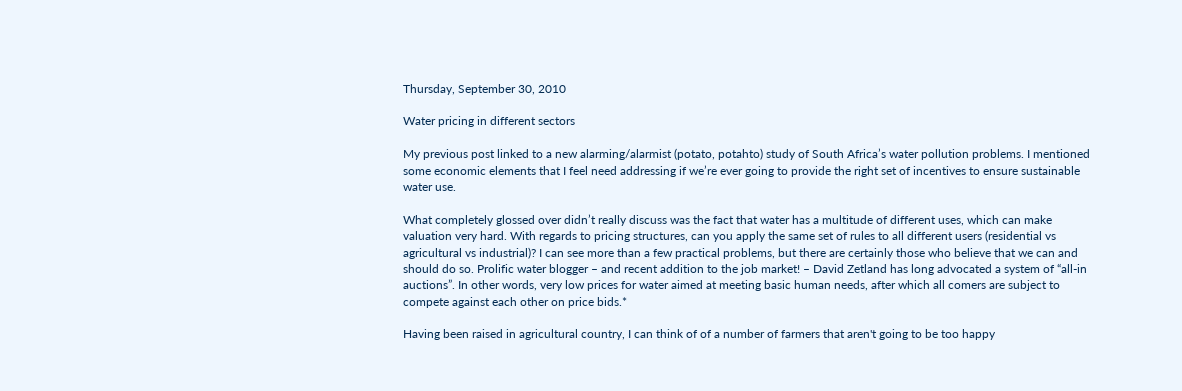Thursday, September 30, 2010

Water pricing in different sectors

My previous post linked to a new alarming/alarmist (potato, potahto) study of South Africa’s water pollution problems. I mentioned some economic elements that I feel need addressing if we’re ever going to provide the right set of incentives to ensure sustainable water use.

What completely glossed over didn’t really discuss was the fact that water has a multitude of different uses, which can make valuation very hard. With regards to pricing structures, can you apply the same set of rules to all different users (residential vs agricultural vs industrial)? I can see more than a few practical problems, but there are certainly those who believe that we can and should do so. Prolific water blogger – and recent addition to the job market! – David Zetland has long advocated a system of “all-in auctions”. In other words, very low prices for water aimed at meeting basic human needs, after which all comers are subject to compete against each other on price bids.*

Having been raised in agricultural country, I can think of of a number of farmers that aren't going to be too happy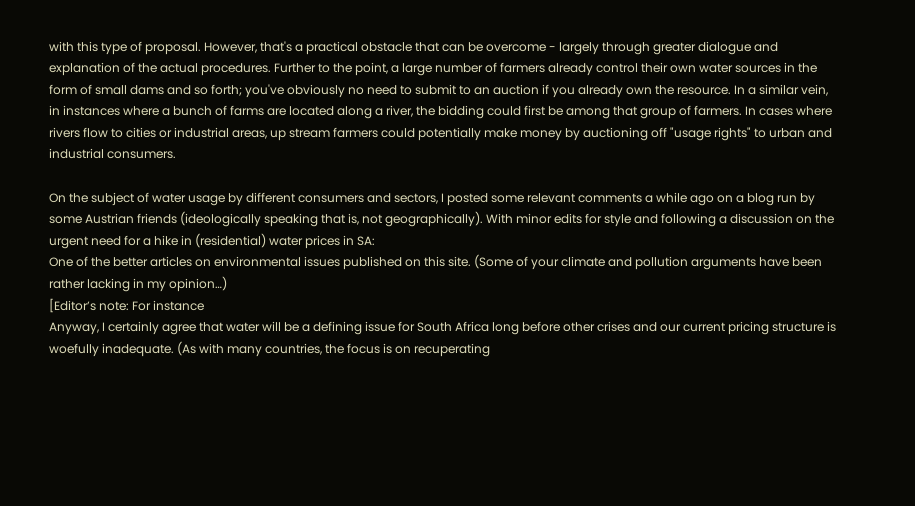with this type of proposal. However, that's a practical obstacle that can be overcome - largely through greater dialogue and explanation of the actual procedures. Further to the point, a large number of farmers already control their own water sources in the form of small dams and so forth; you've obviously no need to submit to an auction if you already own the resource. In a similar vein, in instances where a bunch of farms are located along a river, the bidding could first be among that group of farmers. In cases where rivers flow to cities or industrial areas, up stream farmers could potentially make money by auctioning off "usage rights" to urban and industrial consumers.

On the subject of water usage by different consumers and sectors, I posted some relevant comments a while ago on a blog run by some Austrian friends (ideologically speaking that is, not geographically). With minor edits for style and following a discussion on the urgent need for a hike in (residential) water prices in SA:
One of the better articles on environmental issues published on this site. (Some of your climate and pollution arguments have been rather lacking in my opinion…)
[Editor’s note: For instance
Anyway, I certainly agree that water will be a defining issue for South Africa long before other crises and our current pricing structure is woefully inadequate. (As with many countries, the focus is on recuperating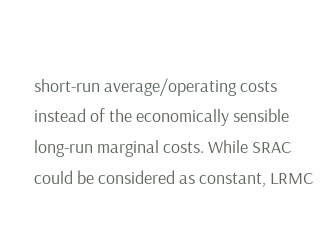short-run average/operating costs instead of the economically sensible long-run marginal costs. While SRAC could be considered as constant, LRMC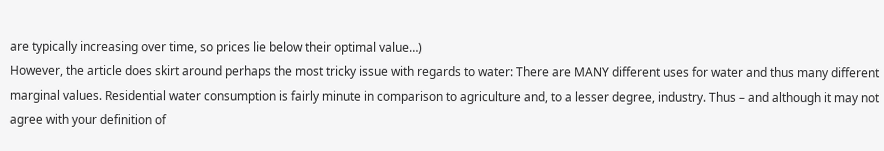are typically increasing over time, so prices lie below their optimal value…)
However, the article does skirt around perhaps the most tricky issue with regards to water: There are MANY different uses for water and thus many different marginal values. Residential water consumption is fairly minute in comparison to agriculture and, to a lesser degree, industry. Thus – and although it may not agree with your definition of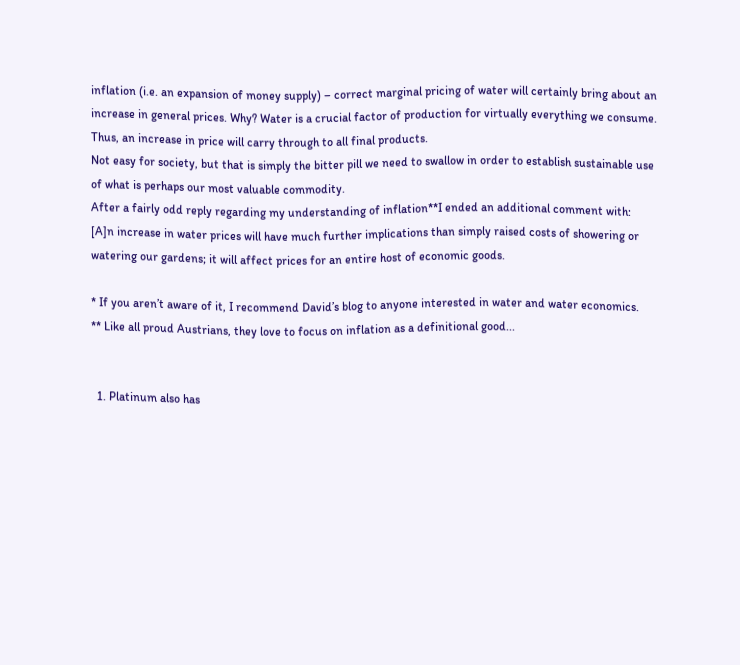inflation (i.e. an expansion of money supply) – correct marginal pricing of water will certainly bring about an increase in general prices. Why? Water is a crucial factor of production for virtually everything we consume. Thus, an increase in price will carry through to all final products.
Not easy for society, but that is simply the bitter pill we need to swallow in order to establish sustainable use of what is perhaps our most valuable commodity.
After a fairly odd reply regarding my understanding of inflation**I ended an additional comment with:
[A]n increase in water prices will have much further implications than simply raised costs of showering or watering our gardens; it will affect prices for an entire host of economic goods.

* If you aren’t aware of it, I recommend David’s blog to anyone interested in water and water economics.
** Like all proud Austrians, they love to focus on inflation as a definitional good...


  1. Platinum also has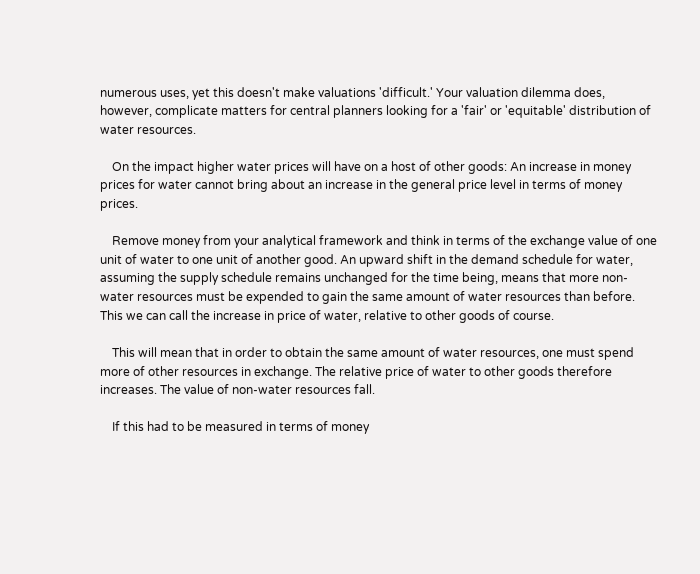numerous uses, yet this doesn't make valuations 'difficult.' Your valuation dilemma does, however, complicate matters for central planners looking for a 'fair' or 'equitable' distribution of water resources.

    On the impact higher water prices will have on a host of other goods: An increase in money prices for water cannot bring about an increase in the general price level in terms of money prices.

    Remove money from your analytical framework and think in terms of the exchange value of one unit of water to one unit of another good. An upward shift in the demand schedule for water, assuming the supply schedule remains unchanged for the time being, means that more non-water resources must be expended to gain the same amount of water resources than before. This we can call the increase in price of water, relative to other goods of course.

    This will mean that in order to obtain the same amount of water resources, one must spend more of other resources in exchange. The relative price of water to other goods therefore increases. The value of non-water resources fall.

    If this had to be measured in terms of money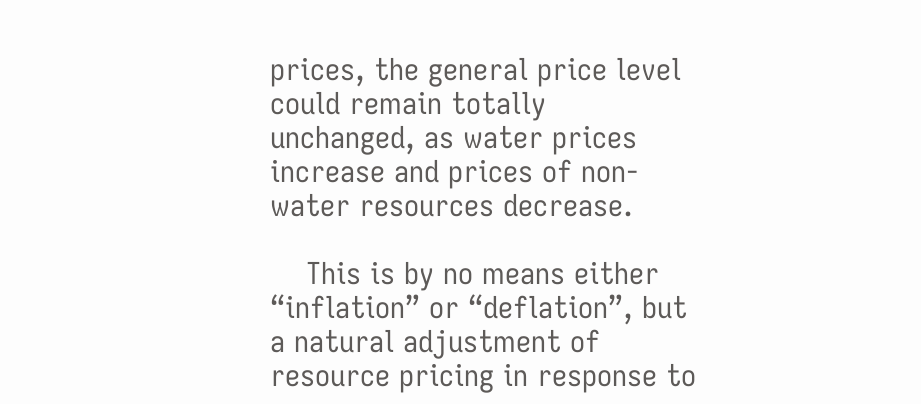prices, the general price level could remain totally unchanged, as water prices increase and prices of non-water resources decrease.

    This is by no means either “inflation” or “deflation”, but a natural adjustment of resource pricing in response to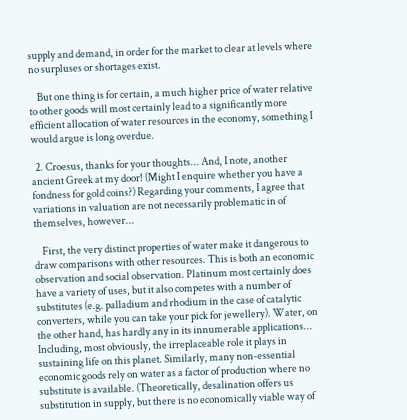supply and demand, in order for the market to clear at levels where no surpluses or shortages exist.

    But one thing is for certain, a much higher price of water relative to other goods will most certainly lead to a significantly more efficient allocation of water resources in the economy, something I would argue is long overdue.

  2. Croesus, thanks for your thoughts... And, I note, another ancient Greek at my door! (Might I enquire whether you have a fondness for gold coins?) Regarding your comments, I agree that variations in valuation are not necessarily problematic in of themselves, however...

    First, the very distinct properties of water make it dangerous to draw comparisons with other resources. This is both an economic observation and social observation. Platinum most certainly does have a variety of uses, but it also competes with a number of substitutes (e.g. palladium and rhodium in the case of catalytic converters, while you can take your pick for jewellery). Water, on the other hand, has hardly any in its innumerable applications... Including, most obviously, the irreplaceable role it plays in sustaining life on this planet. Similarly, many non-essential economic goods rely on water as a factor of production where no substitute is available. (Theoretically, desalination offers us substitution in supply, but there is no economically viable way of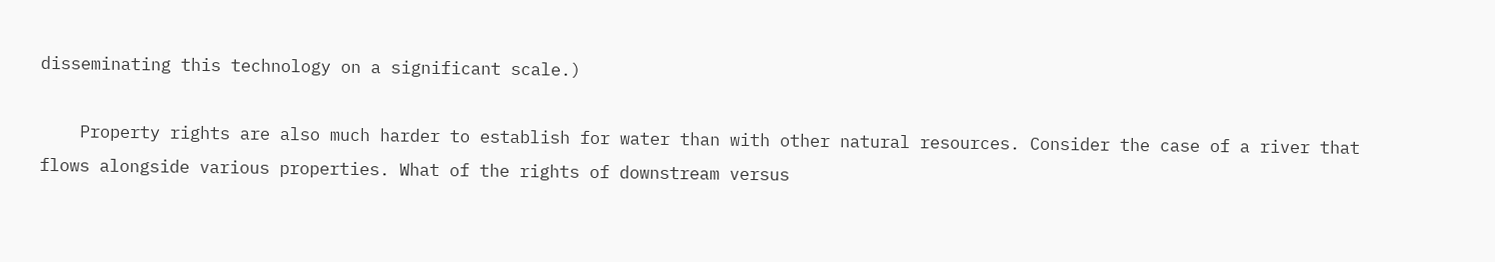disseminating this technology on a significant scale.)

    Property rights are also much harder to establish for water than with other natural resources. Consider the case of a river that flows alongside various properties. What of the rights of downstream versus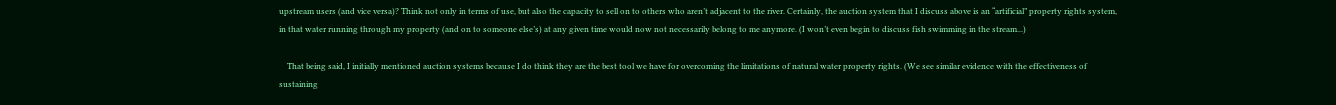upstream users (and vice versa)? Think not only in terms of use, but also the capacity to sell on to others who aren’t adjacent to the river. Certainly, the auction system that I discuss above is an “artificial” property rights system, in that water running through my property (and on to someone else’s) at any given time would now not necessarily belong to me anymore. (I won’t even begin to discuss fish swimming in the stream...)

    That being said, I initially mentioned auction systems because I do think they are the best tool we have for overcoming the limitations of natural water property rights. (We see similar evidence with the effectiveness of sustaining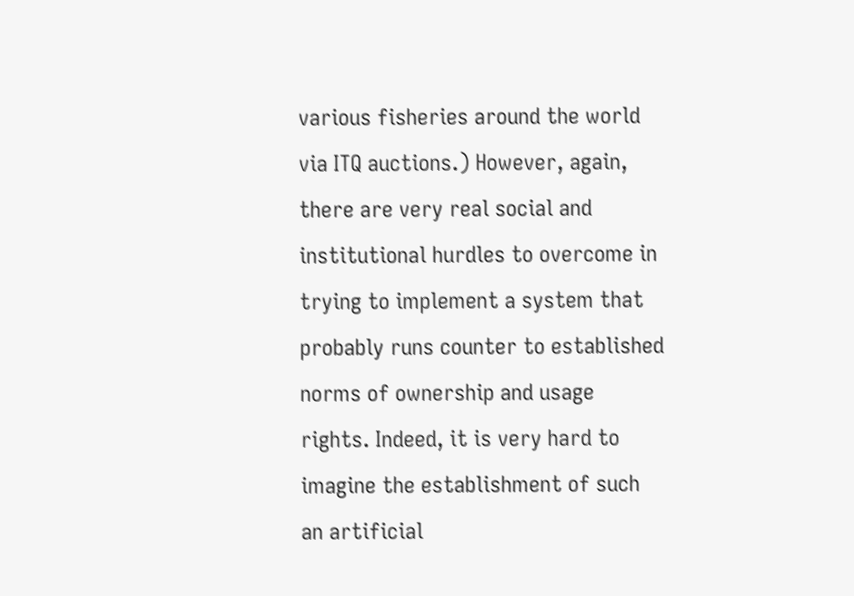various fisheries around the world via ITQ auctions.) However, again, there are very real social and institutional hurdles to overcome in trying to implement a system that probably runs counter to established norms of ownership and usage rights. Indeed, it is very hard to imagine the establishment of such an artificial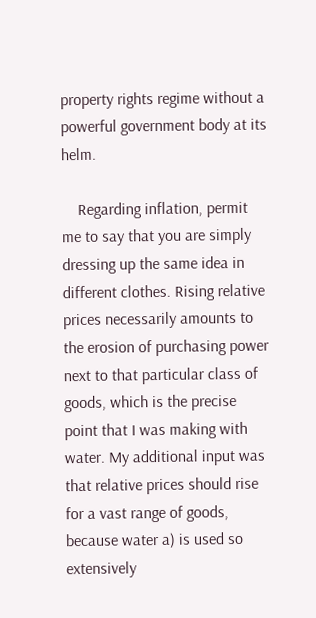property rights regime without a powerful government body at its helm.

    Regarding inflation, permit me to say that you are simply dressing up the same idea in different clothes. Rising relative prices necessarily amounts to the erosion of purchasing power next to that particular class of goods, which is the precise point that I was making with water. My additional input was that relative prices should rise for a vast range of goods, because water a) is used so extensively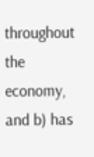throughout the economy, and b) has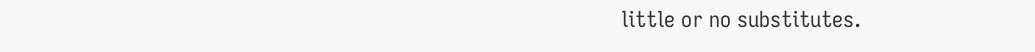little or no substitutes.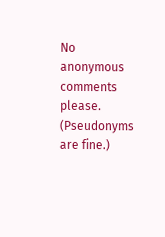No anonymous comments please. (Pseudonyms are fine.)